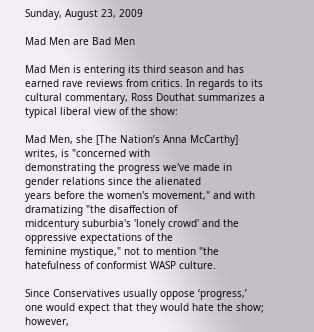Sunday, August 23, 2009

Mad Men are Bad Men

Mad Men is entering its third season and has earned rave reviews from critics. In regards to its cultural commentary, Ross Douthat summarizes a typical liberal view of the show:

Mad Men, she [The Nation’s Anna McCarthy] writes, is "concerned with
demonstrating the progress we've made in gender relations since the alienated
years before the women's movement," and with dramatizing "the disaffection of
midcentury suburbia's 'lonely crowd' and the oppressive expectations of the
feminine mystique," not to mention "the hatefulness of conformist WASP culture.

Since Conservatives usually oppose ‘progress,’ one would expect that they would hate the show; however,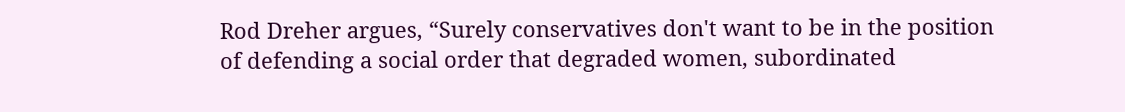Rod Dreher argues, “Surely conservatives don't want to be in the position of defending a social order that degraded women, subordinated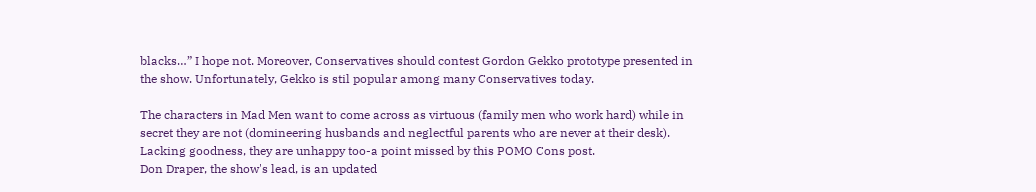blacks…” I hope not. Moreover, Conservatives should contest Gordon Gekko prototype presented in the show. Unfortunately, Gekko is stil popular among many Conservatives today.

The characters in Mad Men want to come across as virtuous (family men who work hard) while in secret they are not (domineering husbands and neglectful parents who are never at their desk). Lacking goodness, they are unhappy too-a point missed by this POMO Cons post.
Don Draper, the show's lead, is an updated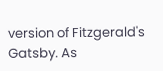version of Fitzgerald's Gatsby. As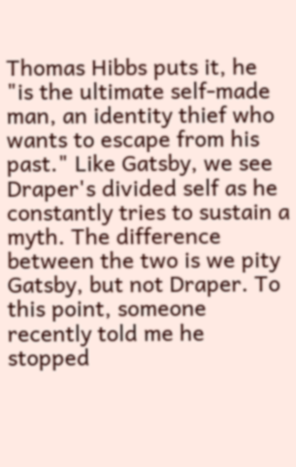Thomas Hibbs puts it, he "is the ultimate self-made man, an identity thief who wants to escape from his past." Like Gatsby, we see Draper's divided self as he constantly tries to sustain a myth. The difference between the two is we pity Gatsby, but not Draper. To this point, someone recently told me he stopped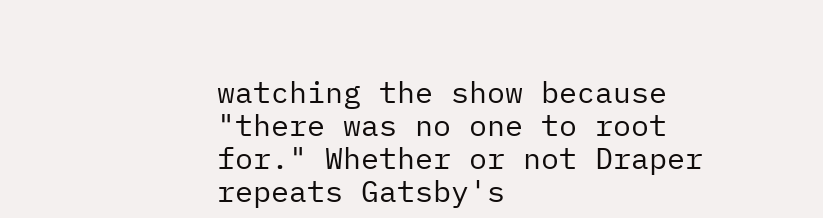watching the show because "there was no one to root for." Whether or not Draper repeats Gatsby's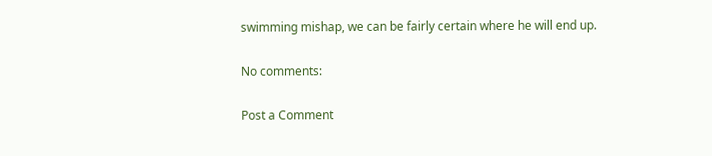swimming mishap, we can be fairly certain where he will end up.

No comments:

Post a Comment